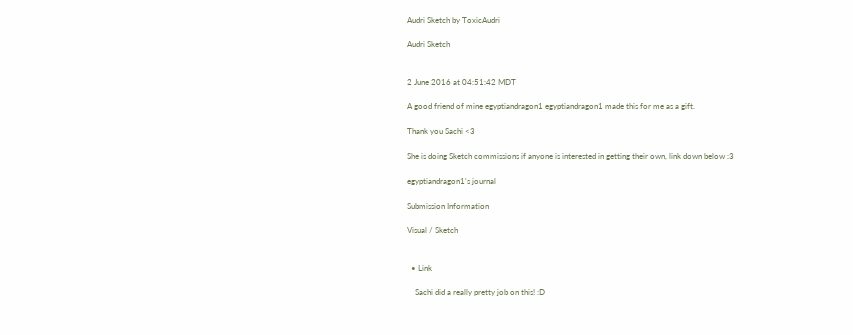Audri Sketch by ToxicAudri

Audri Sketch


2 June 2016 at 04:51:42 MDT

A good friend of mine egyptiandragon1 egyptiandragon1 made this for me as a gift.

Thank you Sachi <3

She is doing Sketch commissions if anyone is interested in getting their own, link down below :3

egyptiandragon1's journal

Submission Information

Visual / Sketch


  • Link

    Sachi did a really pretty job on this! :D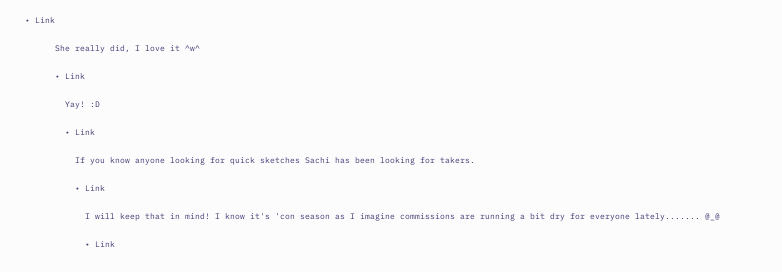• Link

      She really did, I love it ^w^

      • Link

        Yay! :D

        • Link

          If you know anyone looking for quick sketches Sachi has been looking for takers.

          • Link

            I will keep that in mind! I know it's 'con season as I imagine commissions are running a bit dry for everyone lately....... @_@

            • Link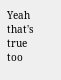Yeah that's true too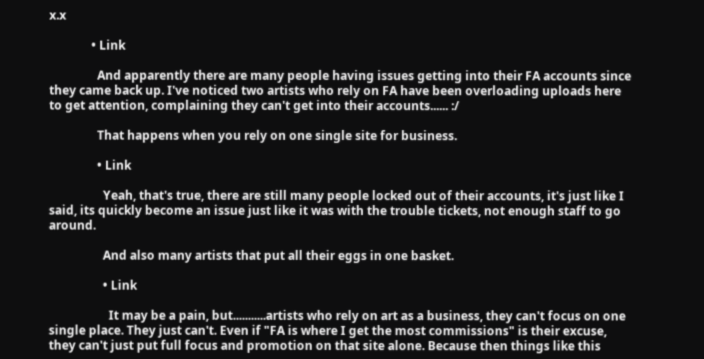x.x

              • Link

                And apparently there are many people having issues getting into their FA accounts since they came back up. I've noticed two artists who rely on FA have been overloading uploads here to get attention, complaining they can't get into their accounts...... :/

                That happens when you rely on one single site for business.

                • Link

                  Yeah, that's true, there are still many people locked out of their accounts, it's just like I said, its quickly become an issue just like it was with the trouble tickets, not enough staff to go around.

                  And also many artists that put all their eggs in one basket.

                  • Link

                    It may be a pain, but...........artists who rely on art as a business, they can't focus on one single place. They just can't. Even if "FA is where I get the most commissions" is their excuse, they can't just put full focus and promotion on that site alone. Because then things like this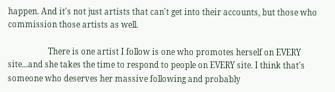happen. And it's not just artists that can't get into their accounts, but those who commission those artists as well.

                    There is one artist I follow is one who promotes herself on EVERY site...and she takes the time to respond to people on EVERY site. I think that's someone who deserves her massive following and probably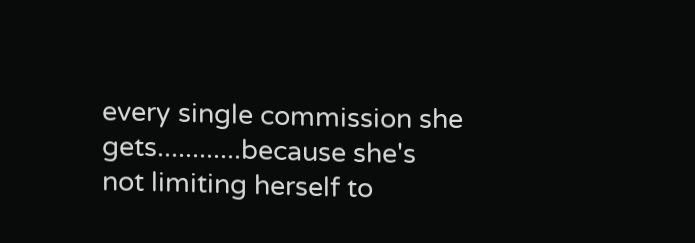every single commission she gets............because she's not limiting herself to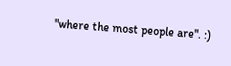"where the most people are". :)